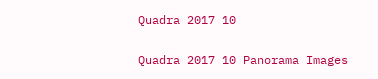Quadra 2017 10

Quadra 2017 10 Panorama Images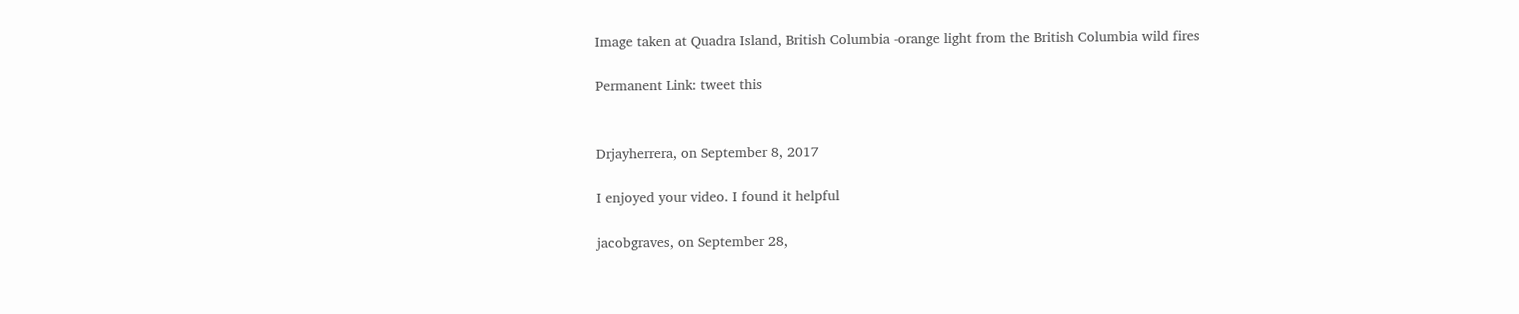Image taken at Quadra Island, British Columbia -orange light from the British Columbia wild fires

Permanent Link: tweet this


Drjayherrera, on September 8, 2017

I enjoyed your video. I found it helpful

jacobgraves, on September 28,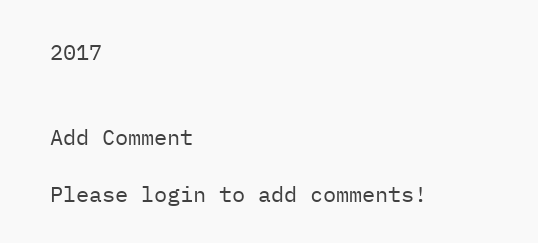2017


Add Comment

Please login to add comments!